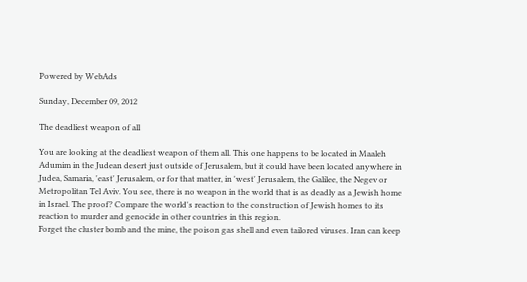Powered by WebAds

Sunday, December 09, 2012

The deadliest weapon of all

You are looking at the deadliest weapon of them all. This one happens to be located in Maaleh Adumim in the Judean desert just outside of Jerusalem, but it could have been located anywhere in Judea, Samaria, 'east' Jerusalem, or for that matter, in 'west' Jerusalem, the Galilee, the Negev or Metropolitan Tel Aviv. You see, there is no weapon in the world that is as deadly as a Jewish home in Israel. The proof? Compare the world's reaction to the construction of Jewish homes to its reaction to murder and genocide in other countries in this region.
Forget the cluster bomb and the mine, the poison gas shell and even tailored viruses. Iran can keep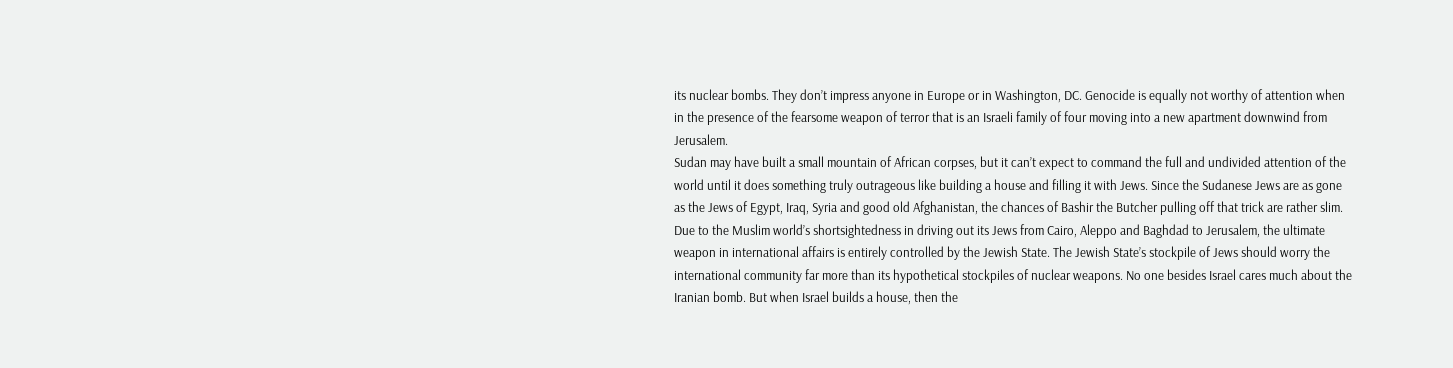its nuclear bombs. They don’t impress anyone in Europe or in Washington, DC. Genocide is equally not worthy of attention when in the presence of the fearsome weapon of terror that is an Israeli family of four moving into a new apartment downwind from Jerusalem.
Sudan may have built a small mountain of African corpses, but it can’t expect to command the full and undivided attention of the world until it does something truly outrageous like building a house and filling it with Jews. Since the Sudanese Jews are as gone as the Jews of Egypt, Iraq, Syria and good old Afghanistan, the chances of Bashir the Butcher pulling off that trick are rather slim.
Due to the Muslim world’s shortsightedness in driving out its Jews from Cairo, Aleppo and Baghdad to Jerusalem, the ultimate weapon in international affairs is entirely controlled by the Jewish State. The Jewish State’s stockpile of Jews should worry the international community far more than its hypothetical stockpiles of nuclear weapons. No one besides Israel cares much about the Iranian bomb. But when Israel builds a house, then the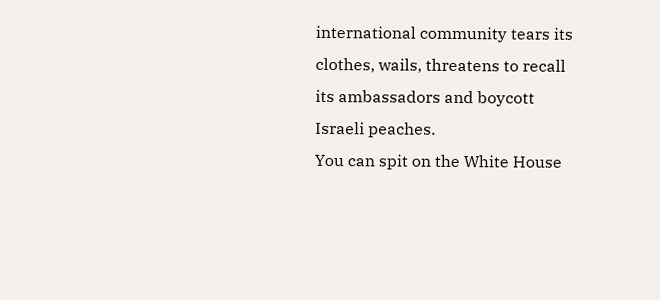international community tears its clothes, wails, threatens to recall its ambassadors and boycott Israeli peaches.
You can spit on the White House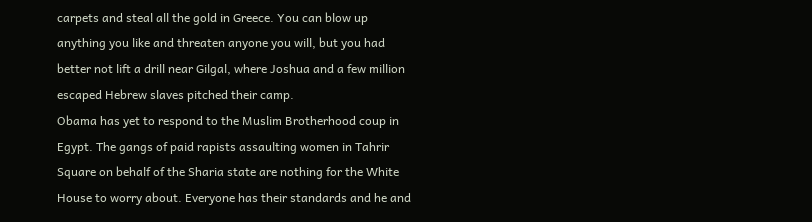carpets and steal all the gold in Greece. You can blow up anything you like and threaten anyone you will, but you had better not lift a drill near Gilgal, where Joshua and a few million escaped Hebrew slaves pitched their camp.
Obama has yet to respond to the Muslim Brotherhood coup in Egypt. The gangs of paid rapists assaulting women in Tahrir Square on behalf of the Sharia state are nothing for the White House to worry about. Everyone has their standards and he and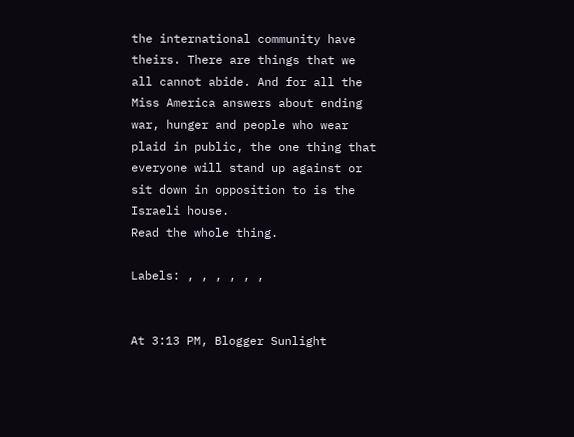the international community have theirs. There are things that we all cannot abide. And for all the Miss America answers about ending war, hunger and people who wear plaid in public, the one thing that everyone will stand up against or sit down in opposition to is the Israeli house.
Read the whole thing.

Labels: , , , , , ,


At 3:13 PM, Blogger Sunlight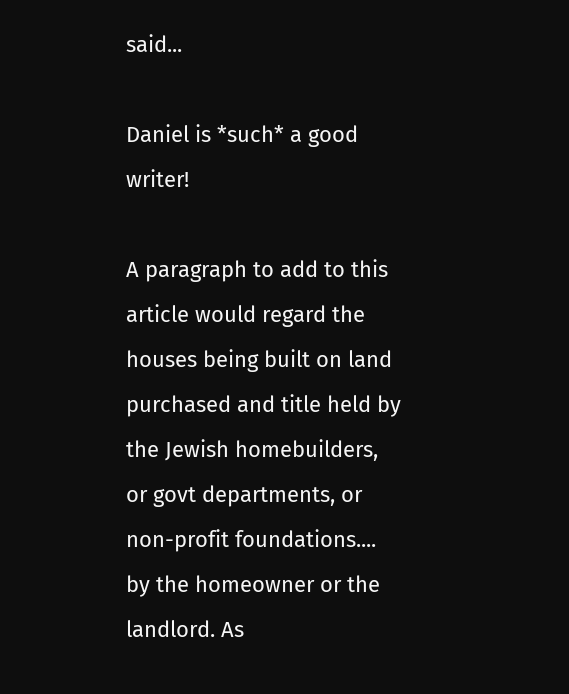said...

Daniel is *such* a good writer!

A paragraph to add to this article would regard the houses being built on land purchased and title held by the Jewish homebuilders, or govt departments, or non-profit foundations.... by the homeowner or the landlord. As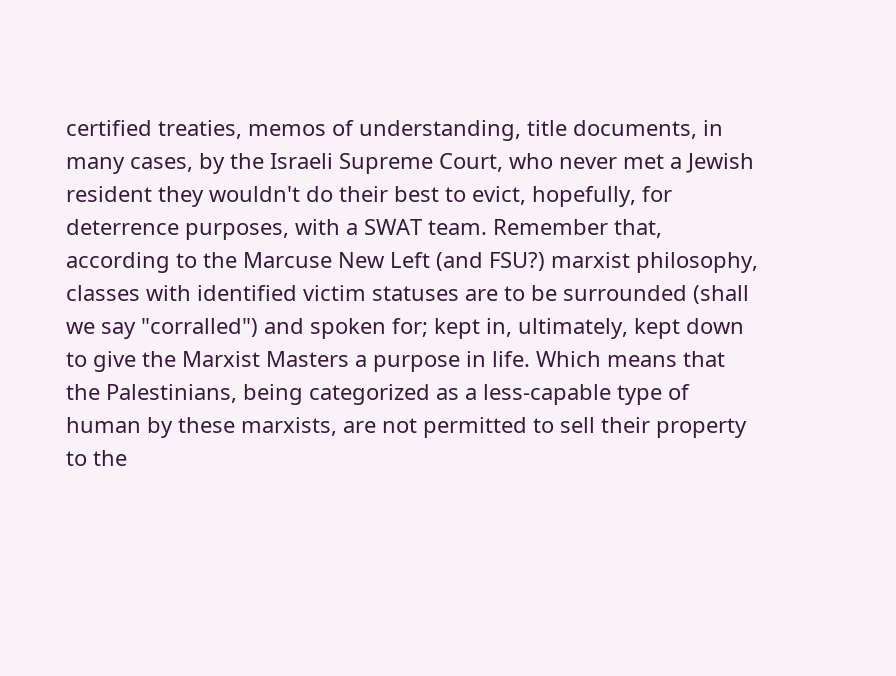certified treaties, memos of understanding, title documents, in many cases, by the Israeli Supreme Court, who never met a Jewish resident they wouldn't do their best to evict, hopefully, for deterrence purposes, with a SWAT team. Remember that, according to the Marcuse New Left (and FSU?) marxist philosophy, classes with identified victim statuses are to be surrounded (shall we say "corralled") and spoken for; kept in, ultimately, kept down to give the Marxist Masters a purpose in life. Which means that the Palestinians, being categorized as a less-capable type of human by these marxists, are not permitted to sell their property to the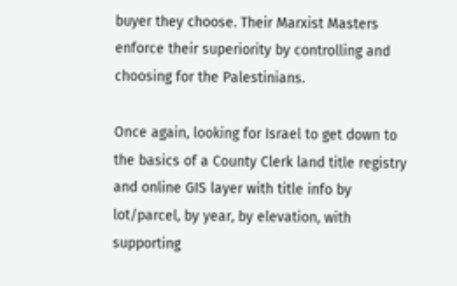buyer they choose. Their Marxist Masters enforce their superiority by controlling and choosing for the Palestinians.

Once again, looking for Israel to get down to the basics of a County Clerk land title registry and online GIS layer with title info by lot/parcel, by year, by elevation, with supporting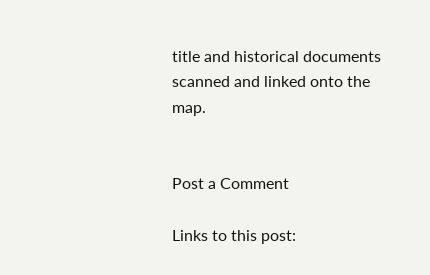title and historical documents scanned and linked onto the map.


Post a Comment

Links to this post: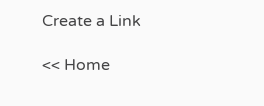Create a Link

<< Home